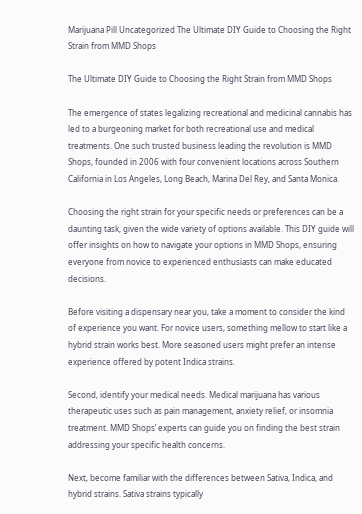Marijuana Pill Uncategorized The Ultimate DIY Guide to Choosing the Right Strain from MMD Shops

The Ultimate DIY Guide to Choosing the Right Strain from MMD Shops

The emergence of states legalizing recreational and medicinal cannabis has led to a burgeoning market for both recreational use and medical treatments. One such trusted business leading the revolution is MMD Shops, founded in 2006 with four convenient locations across Southern California in Los Angeles, Long Beach, Marina Del Rey, and Santa Monica.

Choosing the right strain for your specific needs or preferences can be a daunting task, given the wide variety of options available. This DIY guide will offer insights on how to navigate your options in MMD Shops, ensuring everyone from novice to experienced enthusiasts can make educated decisions.

Before visiting a dispensary near you, take a moment to consider the kind of experience you want. For novice users, something mellow to start like a hybrid strain works best. More seasoned users might prefer an intense experience offered by potent Indica strains.

Second, identify your medical needs. Medical marijuana has various therapeutic uses such as pain management, anxiety relief, or insomnia treatment. MMD Shops’ experts can guide you on finding the best strain addressing your specific health concerns.

Next, become familiar with the differences between Sativa, Indica, and hybrid strains. Sativa strains typically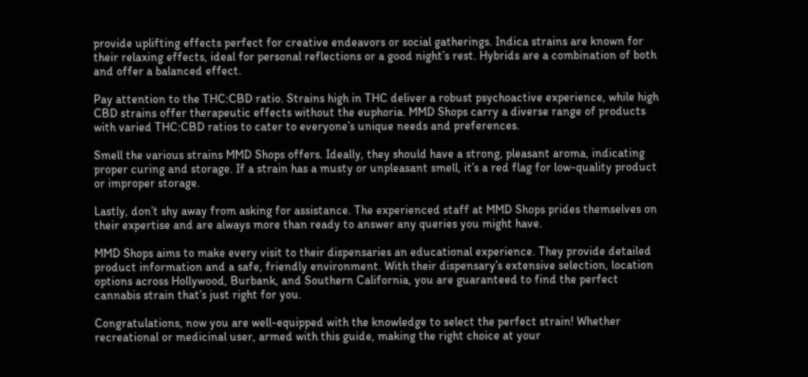provide uplifting effects perfect for creative endeavors or social gatherings. Indica strains are known for their relaxing effects, ideal for personal reflections or a good night’s rest. Hybrids are a combination of both and offer a balanced effect.

Pay attention to the THC:CBD ratio. Strains high in THC deliver a robust psychoactive experience, while high CBD strains offer therapeutic effects without the euphoria. MMD Shops carry a diverse range of products with varied THC:CBD ratios to cater to everyone’s unique needs and preferences.

Smell the various strains MMD Shops offers. Ideally, they should have a strong, pleasant aroma, indicating proper curing and storage. If a strain has a musty or unpleasant smell, it’s a red flag for low-quality product or improper storage.

Lastly, don’t shy away from asking for assistance. The experienced staff at MMD Shops prides themselves on their expertise and are always more than ready to answer any queries you might have.

MMD Shops aims to make every visit to their dispensaries an educational experience. They provide detailed product information and a safe, friendly environment. With their dispensary’s extensive selection, location options across Hollywood, Burbank, and Southern California, you are guaranteed to find the perfect cannabis strain that’s just right for you.

Congratulations, now you are well-equipped with the knowledge to select the perfect strain! Whether recreational or medicinal user, armed with this guide, making the right choice at your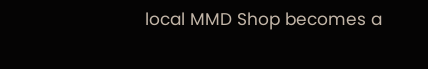local MMD Shop becomes a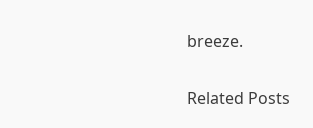breeze.

Related Posts